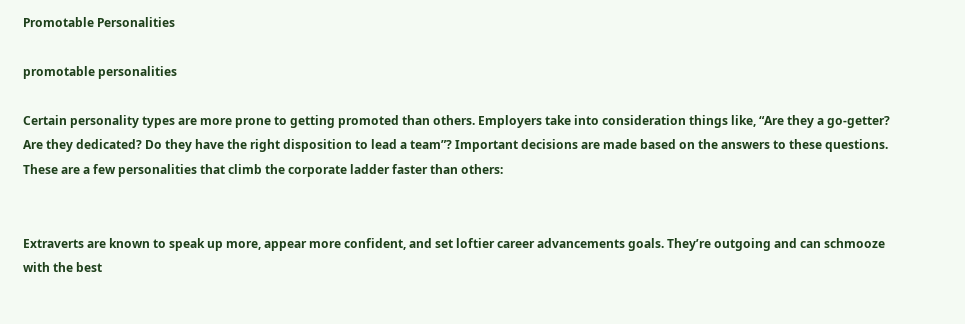Promotable Personalities

promotable personalities

Certain personality types are more prone to getting promoted than others. Employers take into consideration things like, “Are they a go-getter? Are they dedicated? Do they have the right disposition to lead a team”? Important decisions are made based on the answers to these questions. These are a few personalities that climb the corporate ladder faster than others:


Extraverts are known to speak up more, appear more confident, and set loftier career advancements goals. They’re outgoing and can schmooze with the best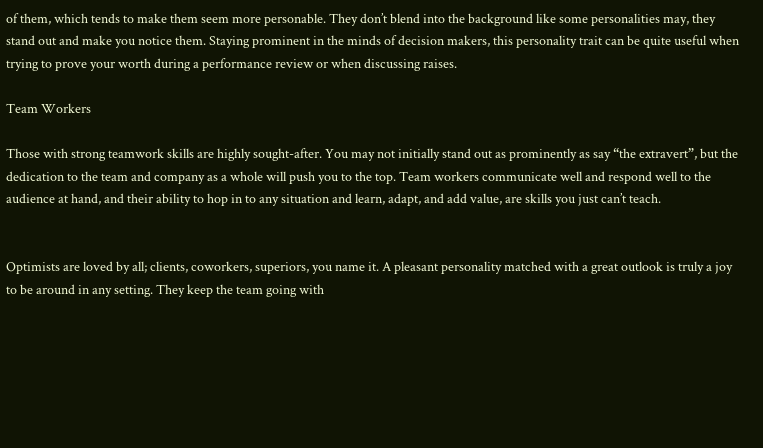of them, which tends to make them seem more personable. They don’t blend into the background like some personalities may, they stand out and make you notice them. Staying prominent in the minds of decision makers, this personality trait can be quite useful when trying to prove your worth during a performance review or when discussing raises.

Team Workers

Those with strong teamwork skills are highly sought-after. You may not initially stand out as prominently as say “the extravert”, but the dedication to the team and company as a whole will push you to the top. Team workers communicate well and respond well to the audience at hand, and their ability to hop in to any situation and learn, adapt, and add value, are skills you just can’t teach.


Optimists are loved by all; clients, coworkers, superiors, you name it. A pleasant personality matched with a great outlook is truly a joy to be around in any setting. They keep the team going with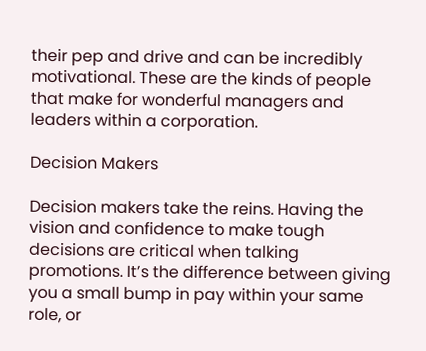their pep and drive and can be incredibly motivational. These are the kinds of people that make for wonderful managers and leaders within a corporation.

Decision Makers

Decision makers take the reins. Having the vision and confidence to make tough decisions are critical when talking promotions. It’s the difference between giving you a small bump in pay within your same role, or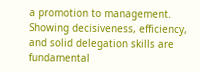a promotion to management.  Showing decisiveness, efficiency, and solid delegation skills are fundamental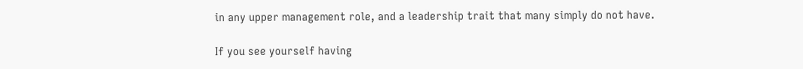in any upper management role, and a leadership trait that many simply do not have.

If you see yourself having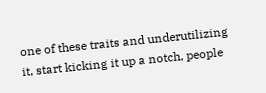one of these traits and underutilizing it, start kicking it up a notch, people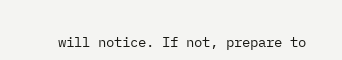will notice. If not, prepare to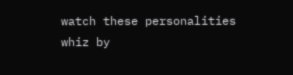watch these personalities whiz by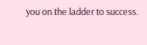you on the ladder to success.